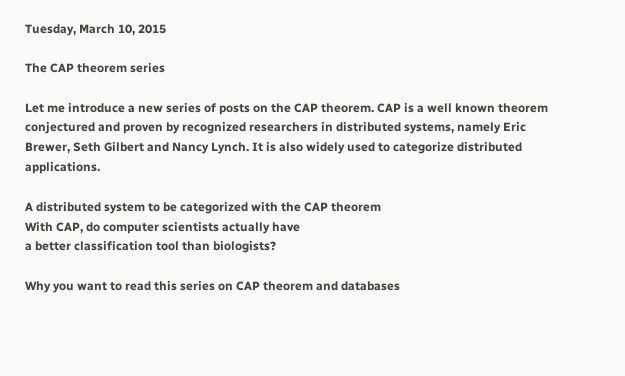Tuesday, March 10, 2015

The CAP theorem series

Let me introduce a new series of posts on the CAP theorem. CAP is a well known theorem conjectured and proven by recognized researchers in distributed systems, namely Eric Brewer, Seth Gilbert and Nancy Lynch. It is also widely used to categorize distributed applications.

A distributed system to be categorized with the CAP theorem
With CAP, do computer scientists actually have
a better classification tool than biologists?

Why you want to read this series on CAP theorem and databases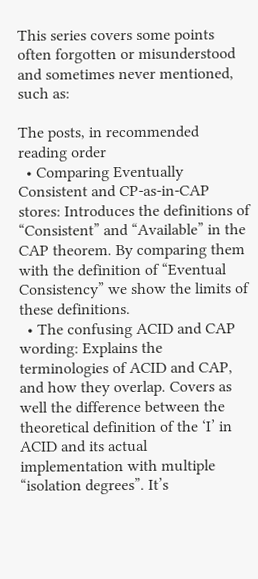This series covers some points often forgotten or misunderstood and sometimes never mentioned, such as:

The posts, in recommended reading order
  • Comparing Eventually Consistent and CP-as-in-CAP stores: Introduces the definitions of “Consistent” and “Available” in the CAP theorem. By comparing them with the definition of “Eventual Consistency” we show the limits of these definitions.
  • The confusing ACID and CAP wording: Explains the terminologies of ACID and CAP, and how they overlap. Covers as well the difference between the theoretical definition of the ‘I’ in ACID and its actual implementation with multiple “isolation degrees”. It’s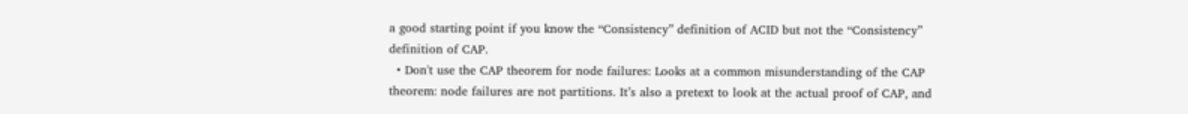a good starting point if you know the “Consistency” definition of ACID but not the “Consistency” definition of CAP.
  • Don't use the CAP theorem for node failures: Looks at a common misunderstanding of the CAP theorem: node failures are not partitions. It’s also a pretext to look at the actual proof of CAP, and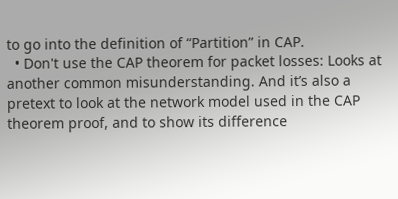to go into the definition of “Partition” in CAP.
  • Don't use the CAP theorem for packet losses: Looks at another common misunderstanding. And it’s also a pretext to look at the network model used in the CAP theorem proof, and to show its difference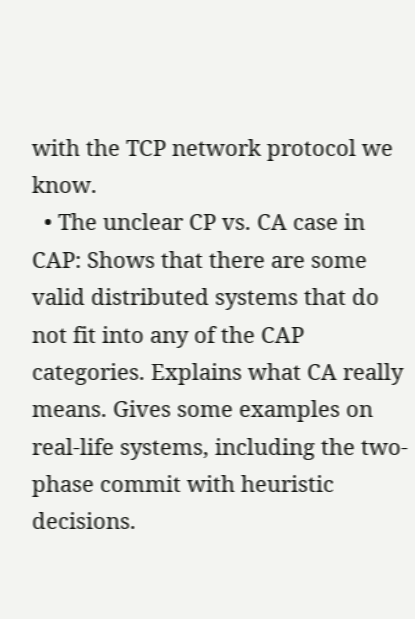with the TCP network protocol we know.
  • The unclear CP vs. CA case in CAP: Shows that there are some valid distributed systems that do not fit into any of the CAP categories. Explains what CA really means. Gives some examples on real-life systems, including the two-phase commit with heuristic decisions.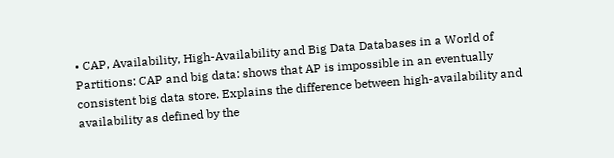• CAP, Availability, High-Availability and Big Data Databases in a World of Partitions: CAP and big data: shows that AP is impossible in an eventually consistent big data store. Explains the difference between high-availability and availability as defined by the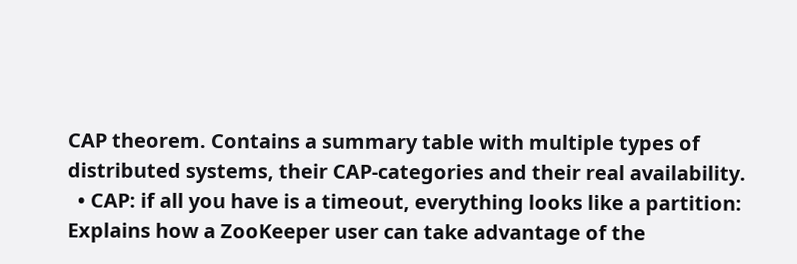CAP theorem. Contains a summary table with multiple types of distributed systems, their CAP-categories and their real availability.
  • CAP: if all you have is a timeout, everything looks like a partition: Explains how a ZooKeeper user can take advantage of the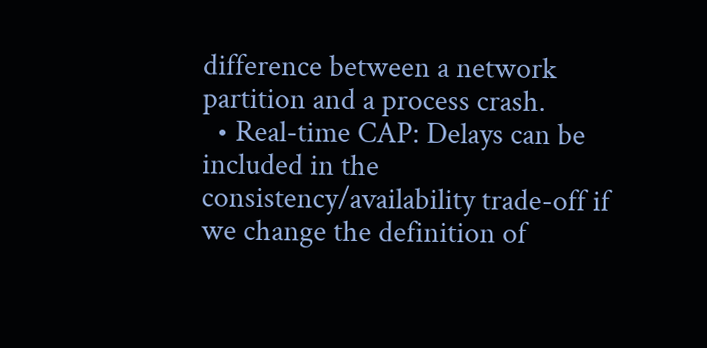difference between a network partition and a process crash.
  • Real-time CAP: Delays can be included in the consistency/availability trade-off if we change the definition of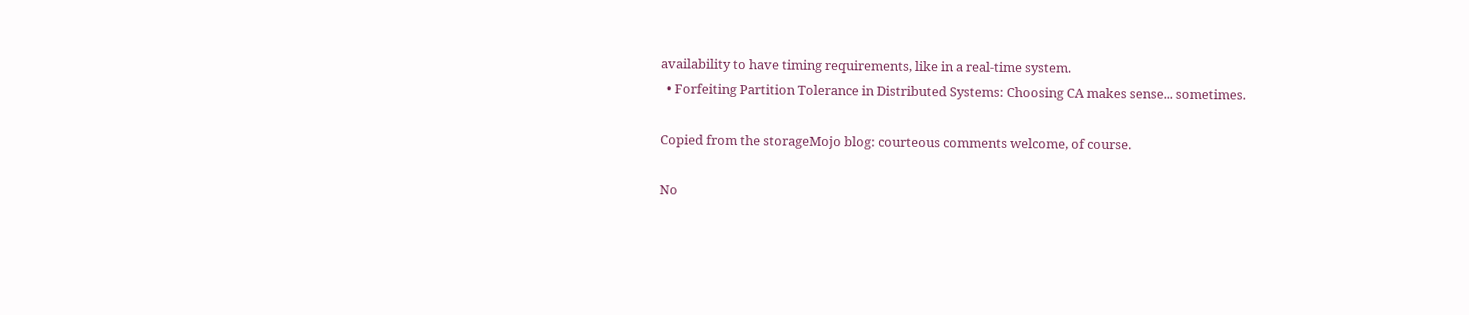availability to have timing requirements, like in a real-time system.
  • Forfeiting Partition Tolerance in Distributed Systems: Choosing CA makes sense... sometimes.

Copied from the storageMojo blog: courteous comments welcome, of course.

No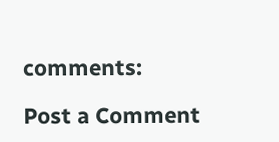comments:

Post a Comment